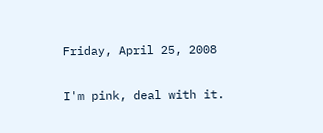Friday, April 25, 2008

I'm pink, deal with it.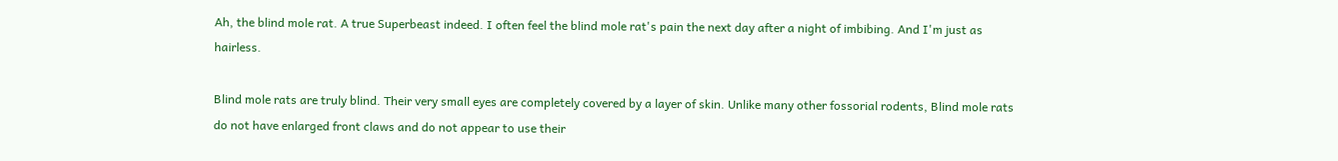Ah, the blind mole rat. A true Superbeast indeed. I often feel the blind mole rat's pain the next day after a night of imbibing. And I'm just as hairless.

Blind mole rats are truly blind. Their very small eyes are completely covered by a layer of skin. Unlike many other fossorial rodents, Blind mole rats do not have enlarged front claws and do not appear to use their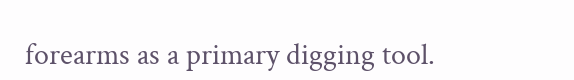forearms as a primary digging tool.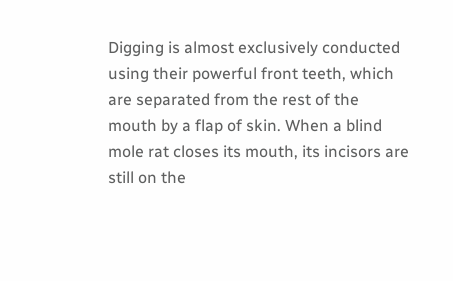Digging is almost exclusively conducted using their powerful front teeth, which are separated from the rest of the mouth by a flap of skin. When a blind mole rat closes its mouth, its incisors are still on the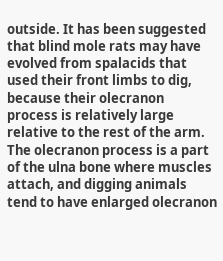outside. It has been suggested that blind mole rats may have evolved from spalacids that used their front limbs to dig, because their olecranon process is relatively large relative to the rest of the arm. The olecranon process is a part of the ulna bone where muscles attach, and digging animals tend to have enlarged olecranon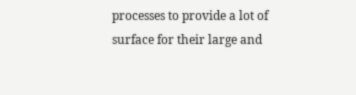processes to provide a lot of surface for their large and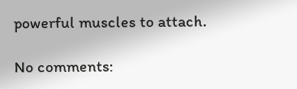powerful muscles to attach.

No comments: